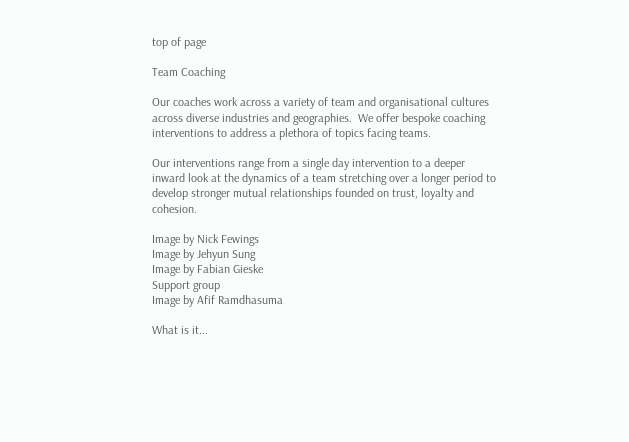top of page

Team Coaching

Our coaches work across a variety of team and organisational cultures across diverse industries and geographies.  We offer bespoke coaching interventions to address a plethora of topics facing teams.

Our interventions range from a single day intervention to a deeper inward look at the dynamics of a team stretching over a longer period to develop stronger mutual relationships founded on trust, loyalty and cohesion.

Image by Nick Fewings
Image by Jehyun Sung
Image by Fabian Gieske
Support group
Image by Afif Ramdhasuma

What is it...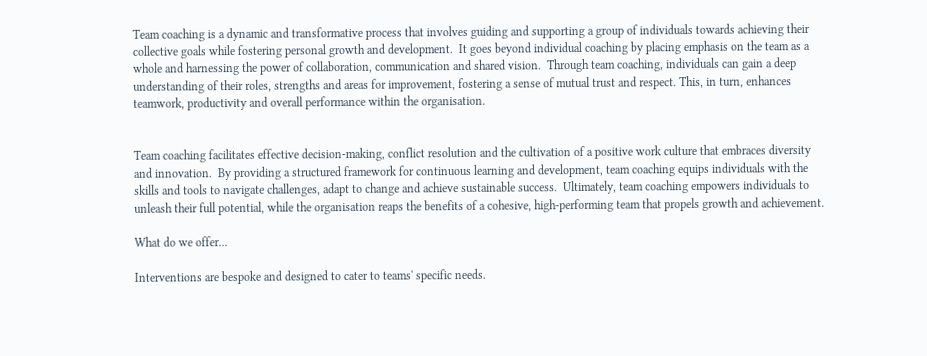Team coaching is a dynamic and transformative process that involves guiding and supporting a group of individuals towards achieving their collective goals while fostering personal growth and development.  It goes beyond individual coaching by placing emphasis on the team as a whole and harnessing the power of collaboration, communication and shared vision.  Through team coaching, individuals can gain a deep understanding of their roles, strengths and areas for improvement, fostering a sense of mutual trust and respect. This, in turn, enhances teamwork, productivity and overall performance within the organisation.


Team coaching facilitates effective decision-making, conflict resolution and the cultivation of a positive work culture that embraces diversity and innovation.  By providing a structured framework for continuous learning and development, team coaching equips individuals with the skills and tools to navigate challenges, adapt to change and achieve sustainable success.  Ultimately, team coaching empowers individuals to unleash their full potential, while the organisation reaps the benefits of a cohesive, high-performing team that propels growth and achievement.

What do we offer...

Interventions are bespoke and designed to cater to teams' specific needs.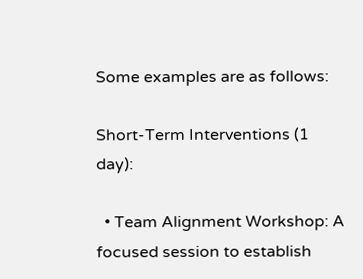Some examples are as follows:

Short-Term Interventions (1 day):

  • Team Alignment Workshop: A focused session to establish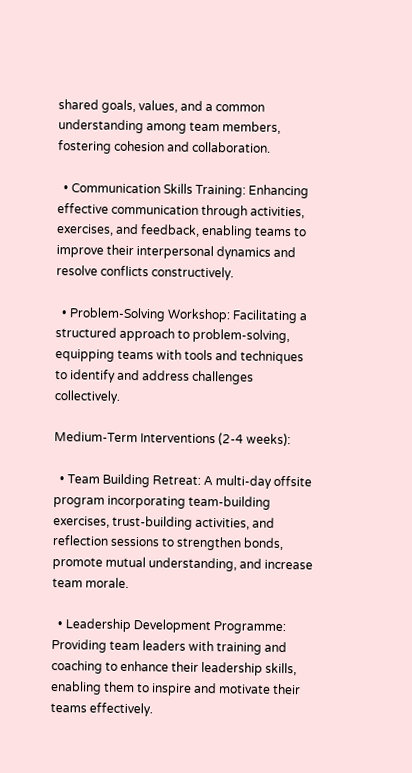shared goals, values, and a common understanding among team members, fostering cohesion and collaboration.

  • Communication Skills Training: Enhancing effective communication through activities, exercises, and feedback, enabling teams to improve their interpersonal dynamics and resolve conflicts constructively.

  • Problem-Solving Workshop: Facilitating a structured approach to problem-solving, equipping teams with tools and techniques to identify and address challenges collectively.

Medium-Term Interventions (2-4 weeks):

  • Team Building Retreat: A multi-day offsite program incorporating team-building exercises, trust-building activities, and reflection sessions to strengthen bonds, promote mutual understanding, and increase team morale.

  • Leadership Development Programme: Providing team leaders with training and coaching to enhance their leadership skills, enabling them to inspire and motivate their teams effectively.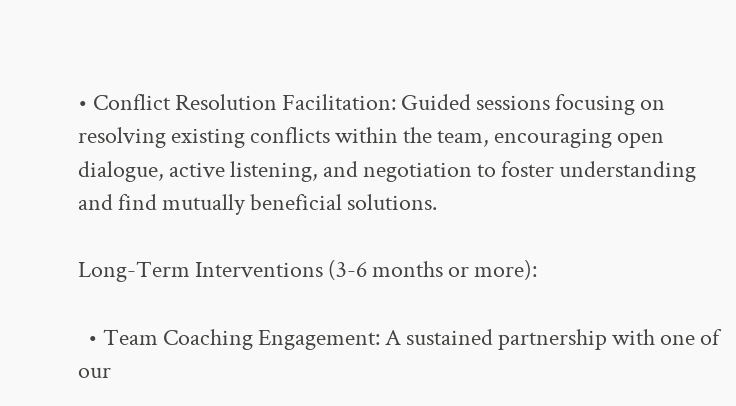• Conflict Resolution Facilitation: Guided sessions focusing on resolving existing conflicts within the team, encouraging open dialogue, active listening, and negotiation to foster understanding and find mutually beneficial solutions.

Long-Term Interventions (3-6 months or more):

  • Team Coaching Engagement: A sustained partnership with one of our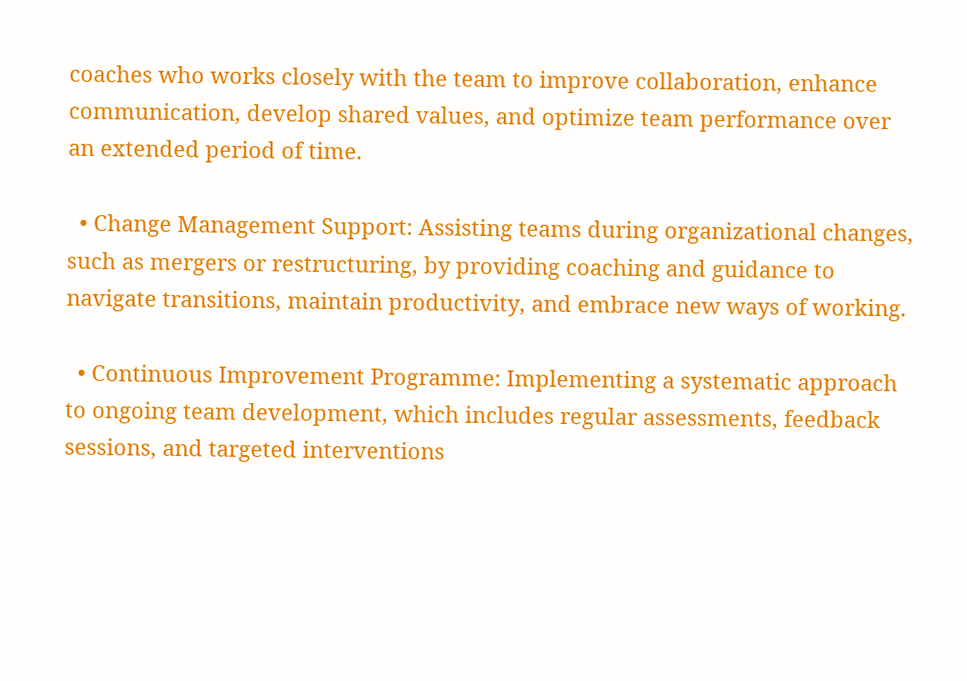coaches who works closely with the team to improve collaboration, enhance communication, develop shared values, and optimize team performance over an extended period of time.

  • Change Management Support: Assisting teams during organizational changes, such as mergers or restructuring, by providing coaching and guidance to navigate transitions, maintain productivity, and embrace new ways of working.

  • Continuous Improvement Programme: Implementing a systematic approach to ongoing team development, which includes regular assessments, feedback sessions, and targeted interventions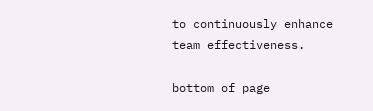to continuously enhance team effectiveness.

bottom of page